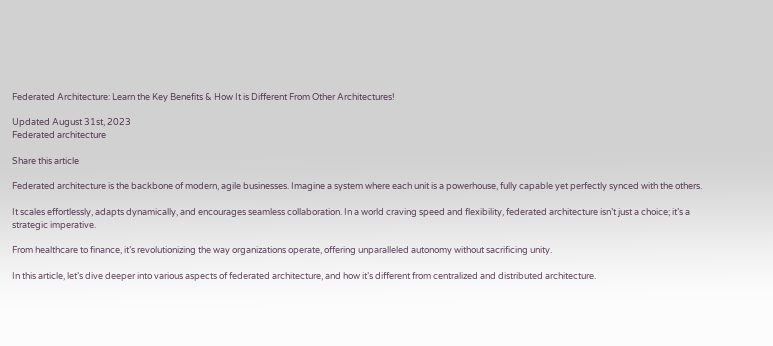Federated Architecture: Learn the Key Benefits & How It is Different From Other Architectures!

Updated August 31st, 2023
Federated architecture

Share this article

Federated architecture is the backbone of modern, agile businesses. Imagine a system where each unit is a powerhouse, fully capable yet perfectly synced with the others.

It scales effortlessly, adapts dynamically, and encourages seamless collaboration. In a world craving speed and flexibility, federated architecture isn’t just a choice; it’s a strategic imperative.

From healthcare to finance, it’s revolutionizing the way organizations operate, offering unparalleled autonomy without sacrificing unity.

In this article, let’s dive deeper into various aspects of federated architecture, and how it’s different from centralized and distributed architecture.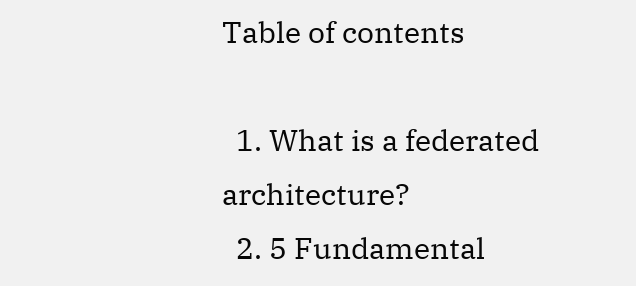Table of contents

  1. What is a federated architecture?
  2. 5 Fundamental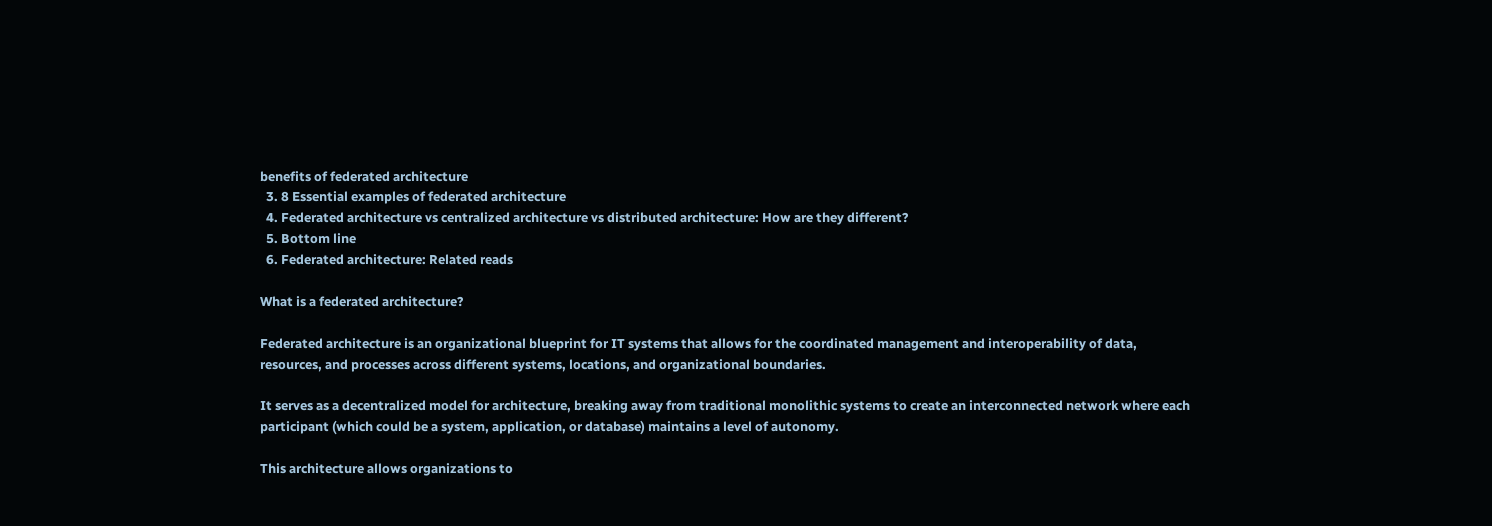benefits of federated architecture
  3. 8 Essential examples of federated architecture
  4. Federated architecture vs centralized architecture vs distributed architecture: How are they different?
  5. Bottom line
  6. Federated architecture: Related reads

What is a federated architecture?

Federated architecture is an organizational blueprint for IT systems that allows for the coordinated management and interoperability of data, resources, and processes across different systems, locations, and organizational boundaries.

It serves as a decentralized model for architecture, breaking away from traditional monolithic systems to create an interconnected network where each participant (which could be a system, application, or database) maintains a level of autonomy.

This architecture allows organizations to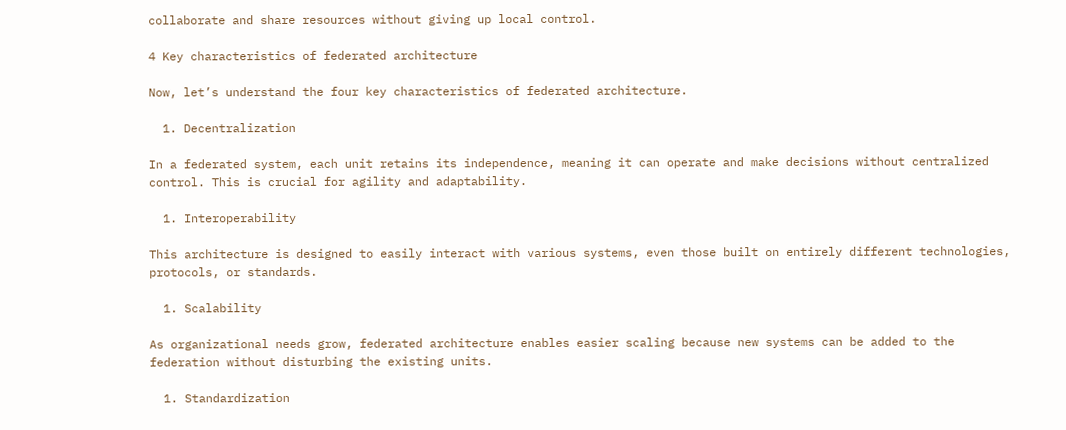collaborate and share resources without giving up local control.

4 Key characteristics of federated architecture

Now, let’s understand the four key characteristics of federated architecture.

  1. Decentralization

In a federated system, each unit retains its independence, meaning it can operate and make decisions without centralized control. This is crucial for agility and adaptability.

  1. Interoperability

This architecture is designed to easily interact with various systems, even those built on entirely different technologies, protocols, or standards.

  1. Scalability

As organizational needs grow, federated architecture enables easier scaling because new systems can be added to the federation without disturbing the existing units.

  1. Standardization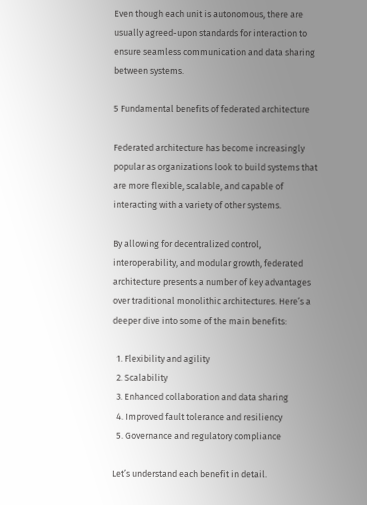Even though each unit is autonomous, there are usually agreed-upon standards for interaction to ensure seamless communication and data sharing between systems.

5 Fundamental benefits of federated architecture

Federated architecture has become increasingly popular as organizations look to build systems that are more flexible, scalable, and capable of interacting with a variety of other systems.

By allowing for decentralized control, interoperability, and modular growth, federated architecture presents a number of key advantages over traditional monolithic architectures. Here’s a deeper dive into some of the main benefits:

  1. Flexibility and agility
  2. Scalability
  3. Enhanced collaboration and data sharing
  4. Improved fault tolerance and resiliency
  5. Governance and regulatory compliance

Let’s understand each benefit in detail.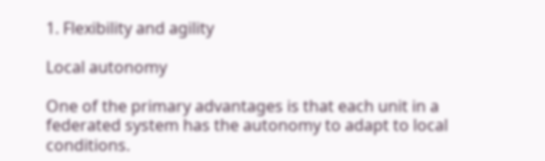1. Flexibility and agility

Local autonomy

One of the primary advantages is that each unit in a federated system has the autonomy to adapt to local conditions.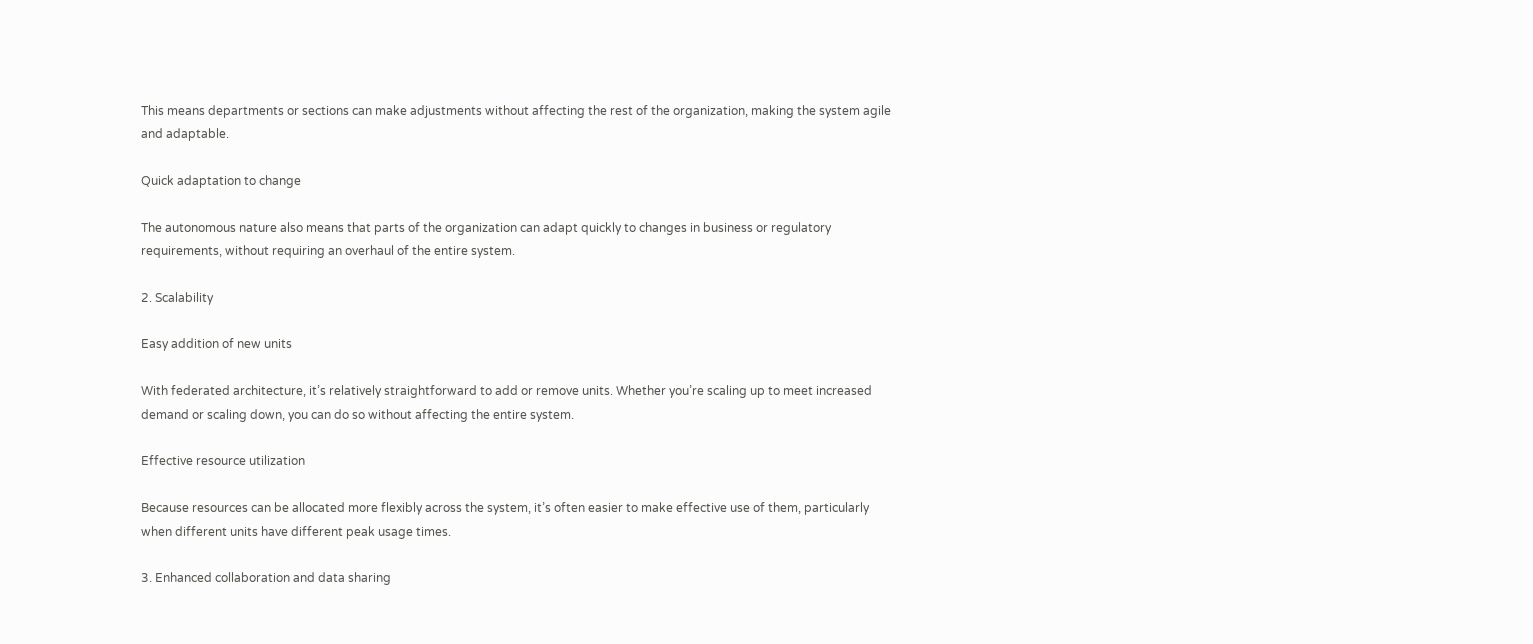This means departments or sections can make adjustments without affecting the rest of the organization, making the system agile and adaptable.

Quick adaptation to change

The autonomous nature also means that parts of the organization can adapt quickly to changes in business or regulatory requirements, without requiring an overhaul of the entire system.

2. Scalability

Easy addition of new units

With federated architecture, it’s relatively straightforward to add or remove units. Whether you’re scaling up to meet increased demand or scaling down, you can do so without affecting the entire system.

Effective resource utilization

Because resources can be allocated more flexibly across the system, it’s often easier to make effective use of them, particularly when different units have different peak usage times.

3. Enhanced collaboration and data sharing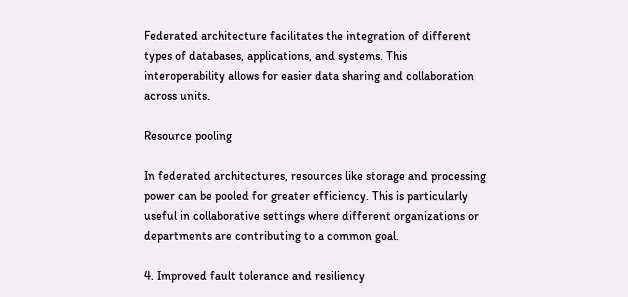Federated architecture facilitates the integration of different types of databases, applications, and systems. This interoperability allows for easier data sharing and collaboration across units.

Resource pooling

In federated architectures, resources like storage and processing power can be pooled for greater efficiency. This is particularly useful in collaborative settings where different organizations or departments are contributing to a common goal.

4. Improved fault tolerance and resiliency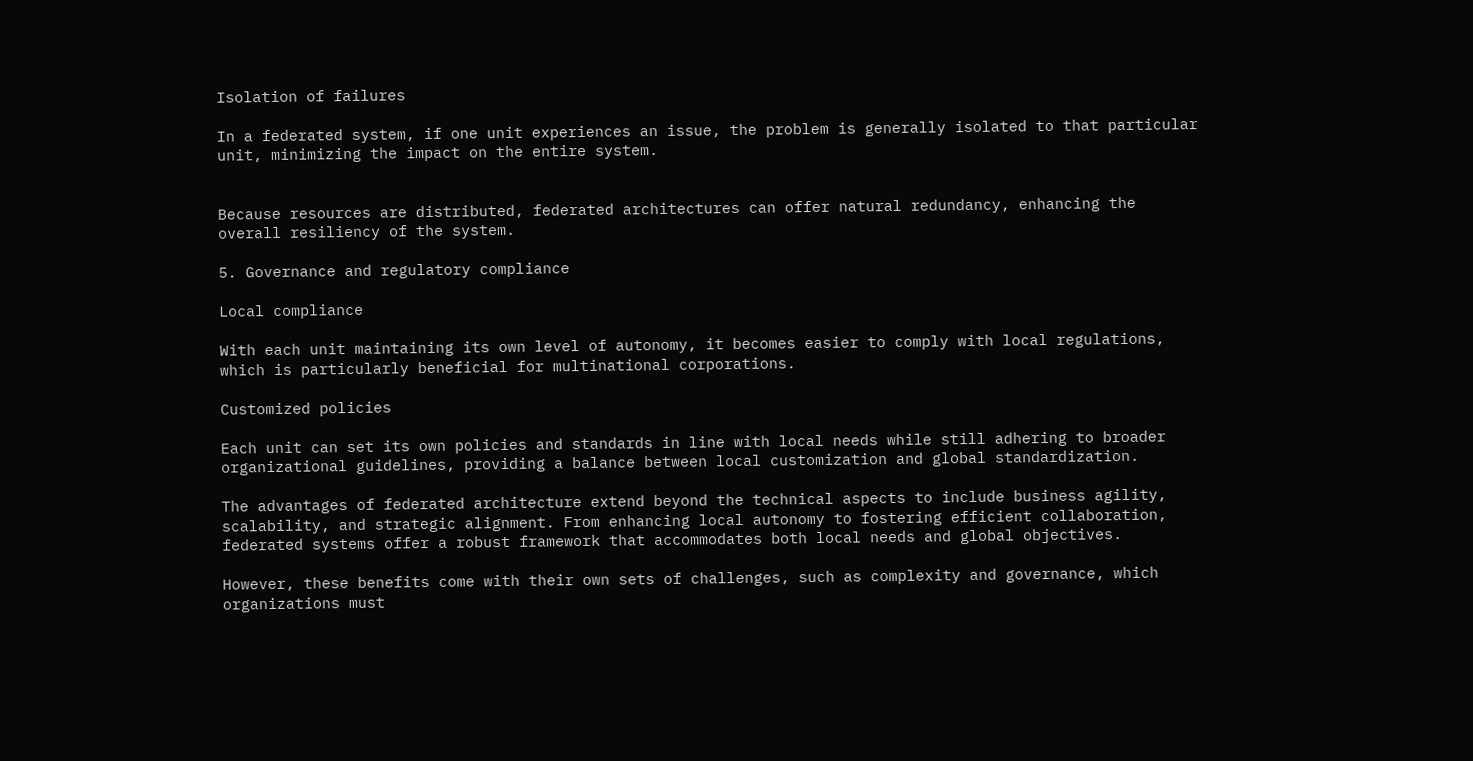Isolation of failures

In a federated system, if one unit experiences an issue, the problem is generally isolated to that particular unit, minimizing the impact on the entire system.


Because resources are distributed, federated architectures can offer natural redundancy, enhancing the overall resiliency of the system.

5. Governance and regulatory compliance

Local compliance

With each unit maintaining its own level of autonomy, it becomes easier to comply with local regulations, which is particularly beneficial for multinational corporations.

Customized policies

Each unit can set its own policies and standards in line with local needs while still adhering to broader organizational guidelines, providing a balance between local customization and global standardization.

The advantages of federated architecture extend beyond the technical aspects to include business agility, scalability, and strategic alignment. From enhancing local autonomy to fostering efficient collaboration, federated systems offer a robust framework that accommodates both local needs and global objectives.

However, these benefits come with their own sets of challenges, such as complexity and governance, which organizations must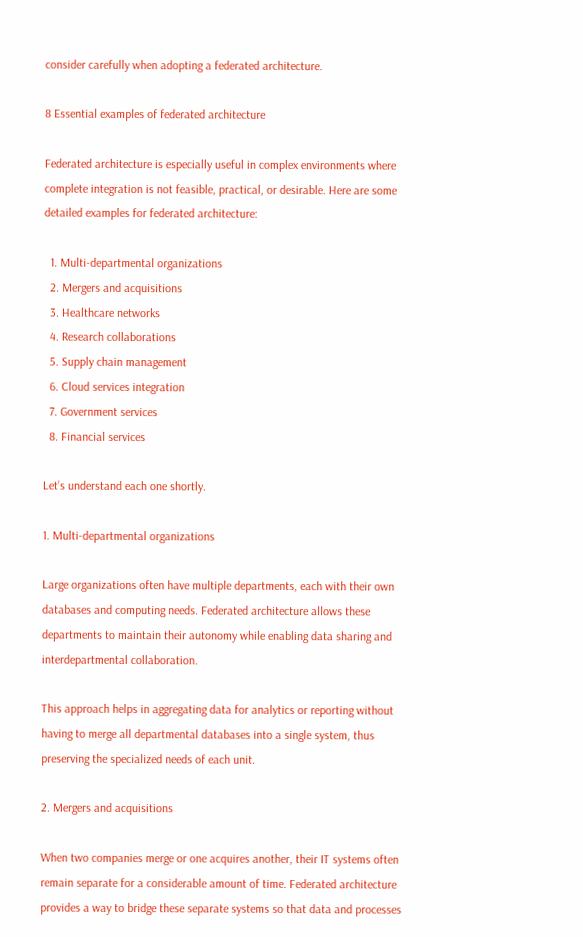consider carefully when adopting a federated architecture.

8 Essential examples of federated architecture

Federated architecture is especially useful in complex environments where complete integration is not feasible, practical, or desirable. Here are some detailed examples for federated architecture:

  1. Multi-departmental organizations
  2. Mergers and acquisitions
  3. Healthcare networks
  4. Research collaborations
  5. Supply chain management
  6. Cloud services integration
  7. Government services
  8. Financial services

Let’s understand each one shortly.

1. Multi-departmental organizations

Large organizations often have multiple departments, each with their own databases and computing needs. Federated architecture allows these departments to maintain their autonomy while enabling data sharing and interdepartmental collaboration.

This approach helps in aggregating data for analytics or reporting without having to merge all departmental databases into a single system, thus preserving the specialized needs of each unit.

2. Mergers and acquisitions

When two companies merge or one acquires another, their IT systems often remain separate for a considerable amount of time. Federated architecture provides a way to bridge these separate systems so that data and processes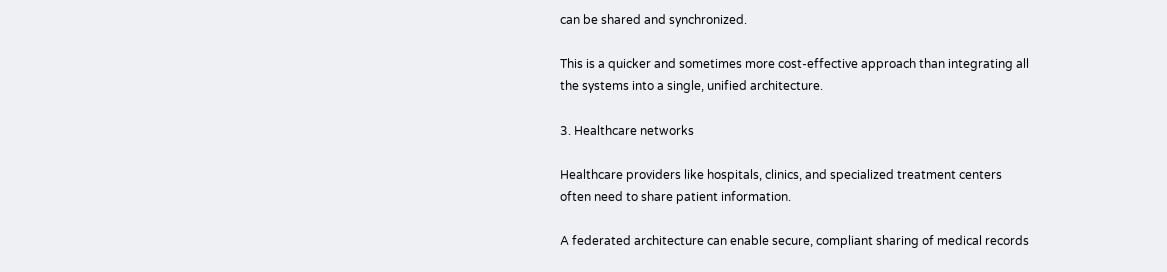can be shared and synchronized.

This is a quicker and sometimes more cost-effective approach than integrating all the systems into a single, unified architecture.

3. Healthcare networks

Healthcare providers like hospitals, clinics, and specialized treatment centers often need to share patient information.

A federated architecture can enable secure, compliant sharing of medical records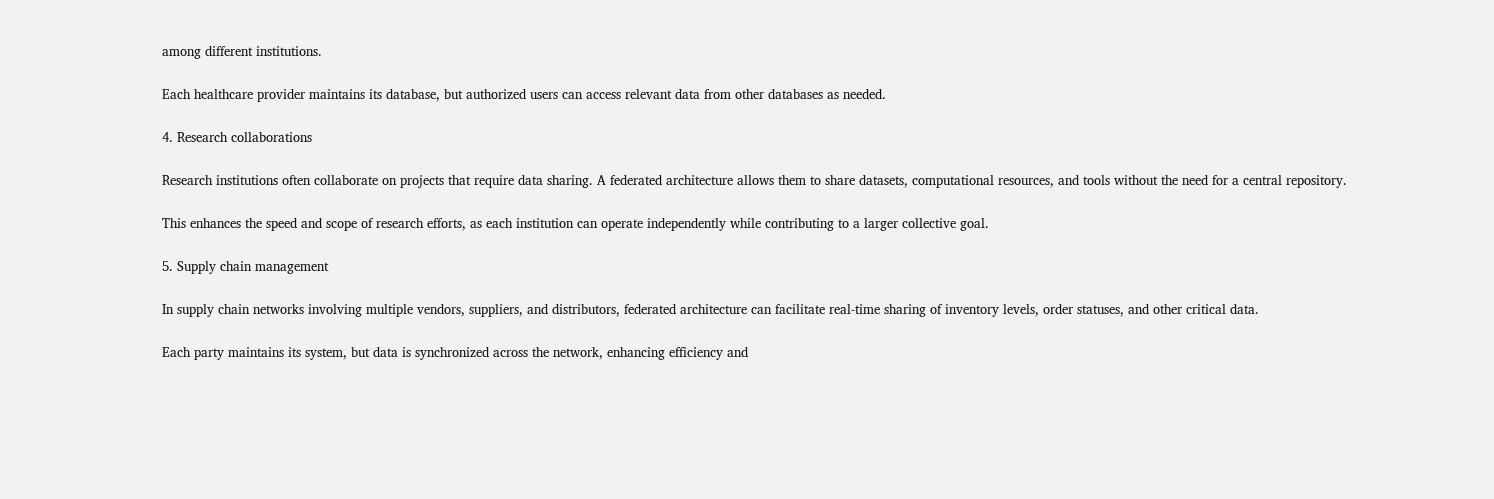among different institutions.

Each healthcare provider maintains its database, but authorized users can access relevant data from other databases as needed.

4. Research collaborations

Research institutions often collaborate on projects that require data sharing. A federated architecture allows them to share datasets, computational resources, and tools without the need for a central repository.

This enhances the speed and scope of research efforts, as each institution can operate independently while contributing to a larger collective goal.

5. Supply chain management

In supply chain networks involving multiple vendors, suppliers, and distributors, federated architecture can facilitate real-time sharing of inventory levels, order statuses, and other critical data.

Each party maintains its system, but data is synchronized across the network, enhancing efficiency and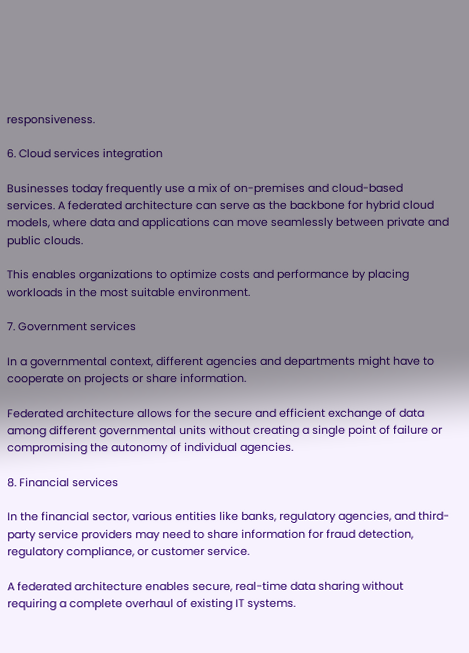responsiveness.

6. Cloud services integration

Businesses today frequently use a mix of on-premises and cloud-based services. A federated architecture can serve as the backbone for hybrid cloud models, where data and applications can move seamlessly between private and public clouds.

This enables organizations to optimize costs and performance by placing workloads in the most suitable environment.

7. Government services

In a governmental context, different agencies and departments might have to cooperate on projects or share information.

Federated architecture allows for the secure and efficient exchange of data among different governmental units without creating a single point of failure or compromising the autonomy of individual agencies.

8. Financial services

In the financial sector, various entities like banks, regulatory agencies, and third-party service providers may need to share information for fraud detection, regulatory compliance, or customer service.

A federated architecture enables secure, real-time data sharing without requiring a complete overhaul of existing IT systems.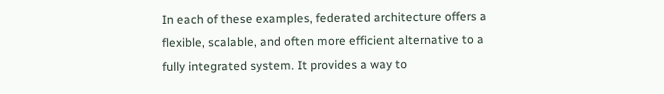In each of these examples, federated architecture offers a flexible, scalable, and often more efficient alternative to a fully integrated system. It provides a way to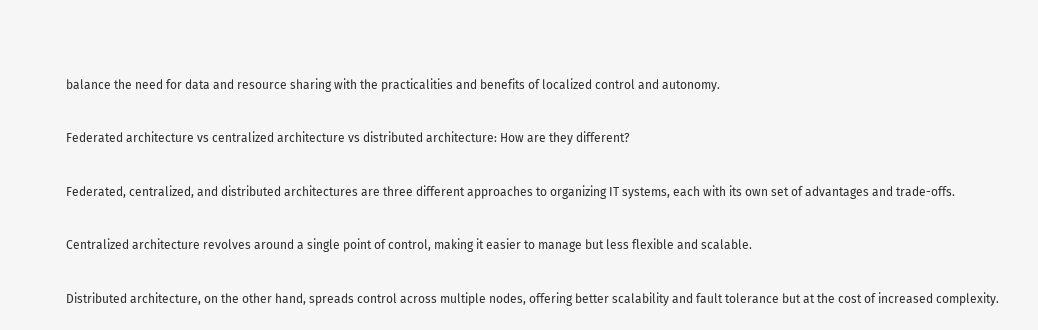balance the need for data and resource sharing with the practicalities and benefits of localized control and autonomy.

Federated architecture vs centralized architecture vs distributed architecture: How are they different?

Federated, centralized, and distributed architectures are three different approaches to organizing IT systems, each with its own set of advantages and trade-offs.

Centralized architecture revolves around a single point of control, making it easier to manage but less flexible and scalable.

Distributed architecture, on the other hand, spreads control across multiple nodes, offering better scalability and fault tolerance but at the cost of increased complexity.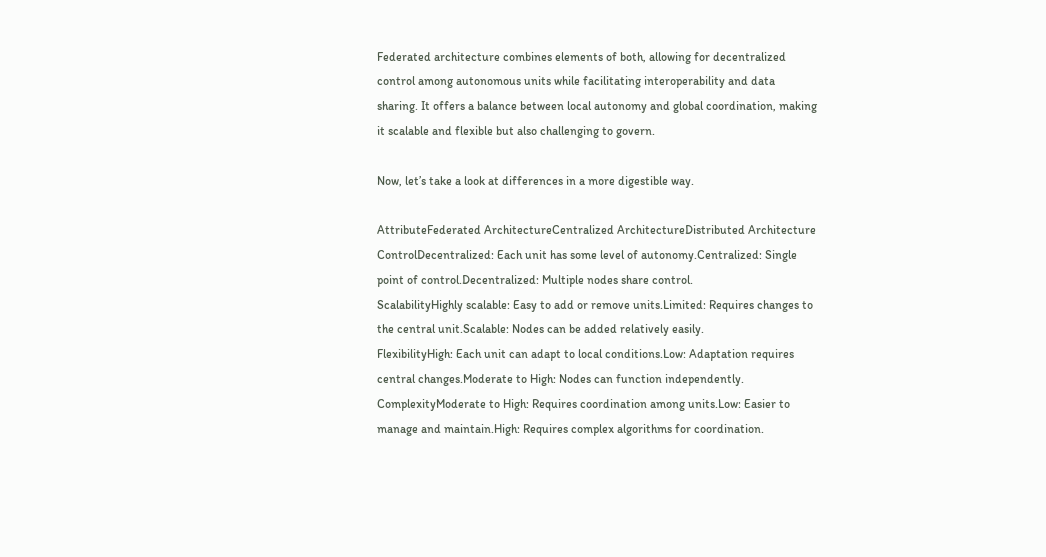Federated architecture combines elements of both, allowing for decentralized control among autonomous units while facilitating interoperability and data sharing. It offers a balance between local autonomy and global coordination, making it scalable and flexible but also challenging to govern.

Now, let’s take a look at differences in a more digestible way.

AttributeFederated ArchitectureCentralized ArchitectureDistributed Architecture
ControlDecentralized: Each unit has some level of autonomy.Centralized: Single point of control.Decentralized: Multiple nodes share control.
ScalabilityHighly scalable: Easy to add or remove units.Limited: Requires changes to the central unit.Scalable: Nodes can be added relatively easily.
FlexibilityHigh: Each unit can adapt to local conditions.Low: Adaptation requires central changes.Moderate to High: Nodes can function independently.
ComplexityModerate to High: Requires coordination among units.Low: Easier to manage and maintain.High: Requires complex algorithms for coordination.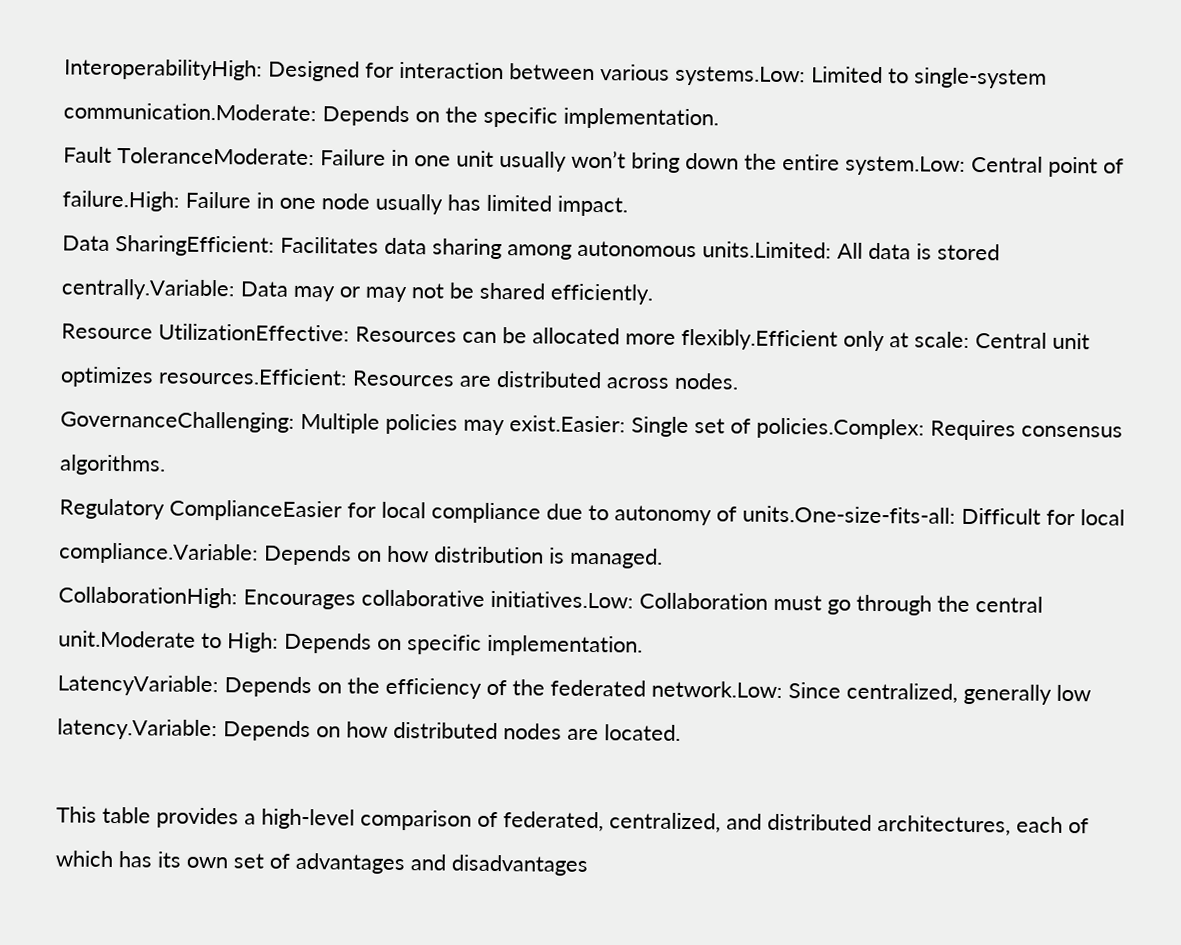InteroperabilityHigh: Designed for interaction between various systems.Low: Limited to single-system communication.Moderate: Depends on the specific implementation.
Fault ToleranceModerate: Failure in one unit usually won’t bring down the entire system.Low: Central point of failure.High: Failure in one node usually has limited impact.
Data SharingEfficient: Facilitates data sharing among autonomous units.Limited: All data is stored centrally.Variable: Data may or may not be shared efficiently.
Resource UtilizationEffective: Resources can be allocated more flexibly.Efficient only at scale: Central unit optimizes resources.Efficient: Resources are distributed across nodes.
GovernanceChallenging: Multiple policies may exist.Easier: Single set of policies.Complex: Requires consensus algorithms.
Regulatory ComplianceEasier for local compliance due to autonomy of units.One-size-fits-all: Difficult for local compliance.Variable: Depends on how distribution is managed.
CollaborationHigh: Encourages collaborative initiatives.Low: Collaboration must go through the central unit.Moderate to High: Depends on specific implementation.
LatencyVariable: Depends on the efficiency of the federated network.Low: Since centralized, generally low latency.Variable: Depends on how distributed nodes are located.

This table provides a high-level comparison of federated, centralized, and distributed architectures, each of which has its own set of advantages and disadvantages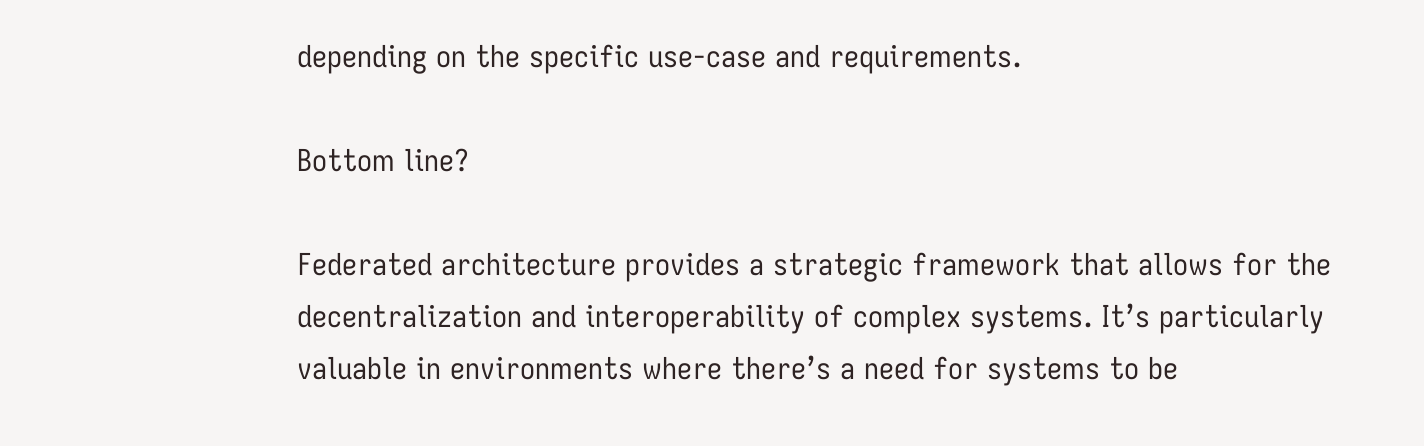depending on the specific use-case and requirements.

Bottom line?

Federated architecture provides a strategic framework that allows for the decentralization and interoperability of complex systems. It’s particularly valuable in environments where there’s a need for systems to be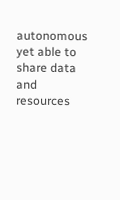autonomous yet able to share data and resources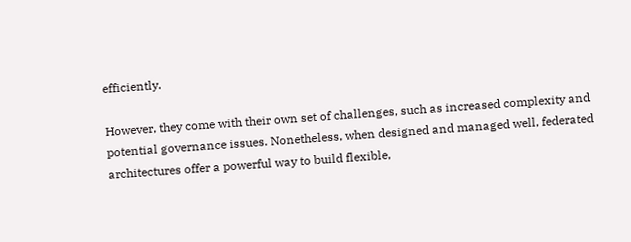efficiently.

However, they come with their own set of challenges, such as increased complexity and potential governance issues. Nonetheless, when designed and managed well, federated architectures offer a powerful way to build flexible,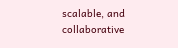scalable, and collaborative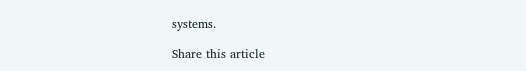systems.

Share this article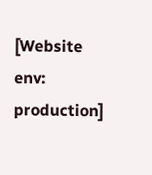[Website env: production]